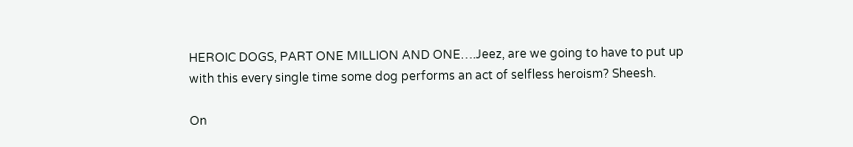HEROIC DOGS, PART ONE MILLION AND ONE….Jeez, are we going to have to put up with this every single time some dog performs an act of selfless heroism? Sheesh.

On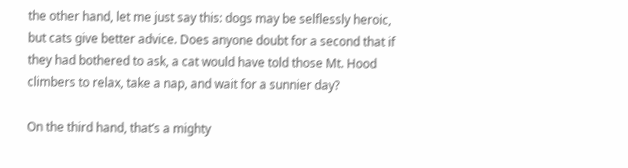the other hand, let me just say this: dogs may be selflessly heroic, but cats give better advice. Does anyone doubt for a second that if they had bothered to ask, a cat would have told those Mt. Hood climbers to relax, take a nap, and wait for a sunnier day?

On the third hand, that’s a mighty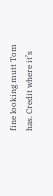fine looking mutt Tom has. Credit where it’s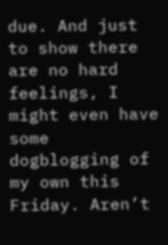due. And just to show there are no hard feelings, I might even have some dogblogging of my own this Friday. Aren’t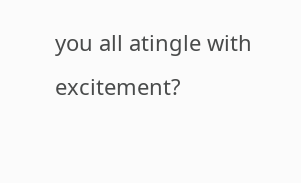you all atingle with excitement?